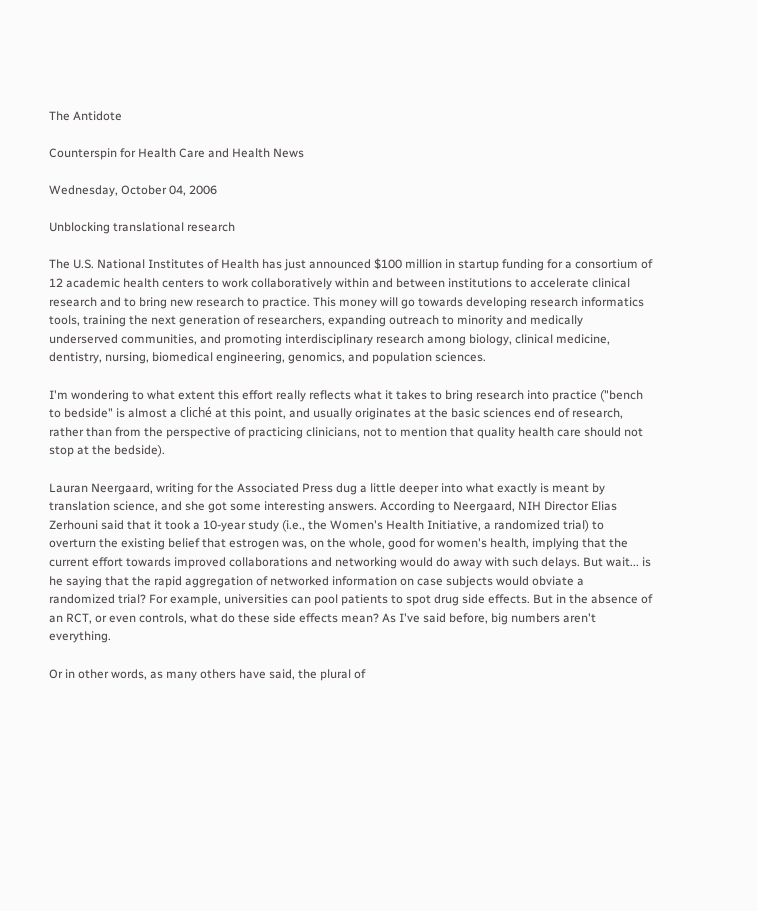The Antidote

Counterspin for Health Care and Health News

Wednesday, October 04, 2006

Unblocking translational research

The U.S. National Institutes of Health has just announced $100 million in startup funding for a consortium of 12 academic health centers to work collaboratively within and between institutions to accelerate clinical research and to bring new research to practice. This money will go towards developing research informatics tools, training the next generation of researchers, expanding outreach to minority and medically underserved communities, and promoting interdisciplinary research among biology, clinical medicine, dentistry, nursing, biomedical engineering, genomics, and population sciences.

I'm wondering to what extent this effort really reflects what it takes to bring research into practice ("bench to bedside" is almost a cliché at this point, and usually originates at the basic sciences end of research, rather than from the perspective of practicing clinicians, not to mention that quality health care should not stop at the bedside).

Lauran Neergaard, writing for the Associated Press dug a little deeper into what exactly is meant by translation science, and she got some interesting answers. According to Neergaard, NIH Director Elias Zerhouni said that it took a 10-year study (i.e., the Women's Health Initiative, a randomized trial) to overturn the existing belief that estrogen was, on the whole, good for women's health, implying that the current effort towards improved collaborations and networking would do away with such delays. But wait... is he saying that the rapid aggregation of networked information on case subjects would obviate a randomized trial? For example, universities can pool patients to spot drug side effects. But in the absence of an RCT, or even controls, what do these side effects mean? As I've said before, big numbers aren't everything.

Or in other words, as many others have said, the plural of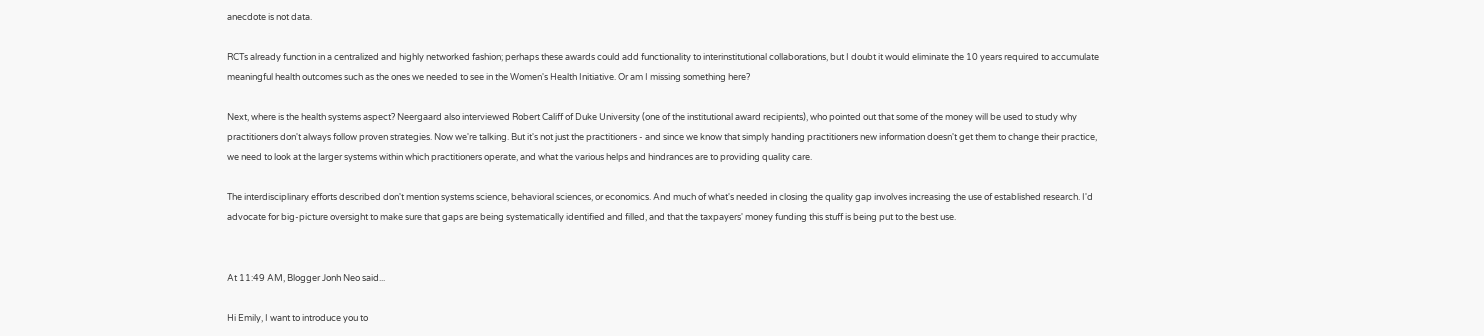anecdote is not data.

RCTs already function in a centralized and highly networked fashion; perhaps these awards could add functionality to interinstitutional collaborations, but I doubt it would eliminate the 10 years required to accumulate meaningful health outcomes such as the ones we needed to see in the Women's Health Initiative. Or am I missing something here?

Next, where is the health systems aspect? Neergaard also interviewed Robert Califf of Duke University (one of the institutional award recipients), who pointed out that some of the money will be used to study why practitioners don't always follow proven strategies. Now we're talking. But it's not just the practitioners - and since we know that simply handing practitioners new information doesn't get them to change their practice, we need to look at the larger systems within which practitioners operate, and what the various helps and hindrances are to providing quality care.

The interdisciplinary efforts described don't mention systems science, behavioral sciences, or economics. And much of what's needed in closing the quality gap involves increasing the use of established research. I'd advocate for big-picture oversight to make sure that gaps are being systematically identified and filled, and that the taxpayers' money funding this stuff is being put to the best use.


At 11:49 AM, Blogger Jonh Neo said...

Hi Emily, I want to introduce you to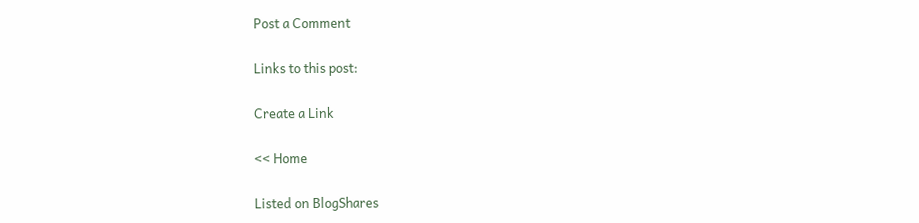Post a Comment

Links to this post:

Create a Link

<< Home

Listed on BlogShares